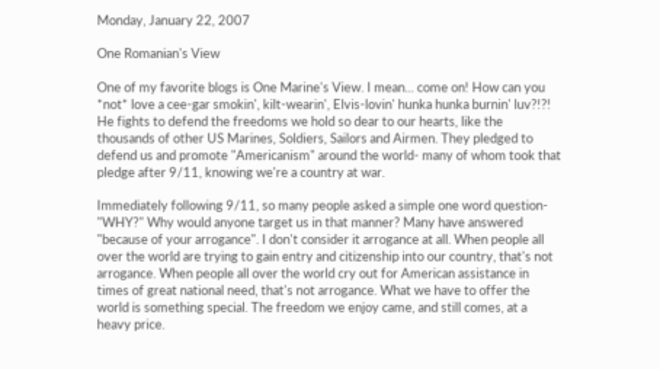Monday, January 22, 2007

One Romanian's View

One of my favorite blogs is One Marine's View. I mean... come on! How can you *not* love a cee-gar smokin', kilt-wearin', Elvis-lovin' hunka hunka burnin' luv?!?! He fights to defend the freedoms we hold so dear to our hearts, like the thousands of other US Marines, Soldiers, Sailors and Airmen. They pledged to defend us and promote "Americanism" around the world- many of whom took that pledge after 9/11, knowing we're a country at war.

Immediately following 9/11, so many people asked a simple one word question- "WHY?" Why would anyone target us in that manner? Many have answered "because of your arrogance". I don't consider it arrogance at all. When people all over the world are trying to gain entry and citizenship into our country, that's not arrogance. When people all over the world cry out for American assistance in times of great national need, that's not arrogance. What we have to offer the world is something special. The freedom we enjoy came, and still comes, at a heavy price.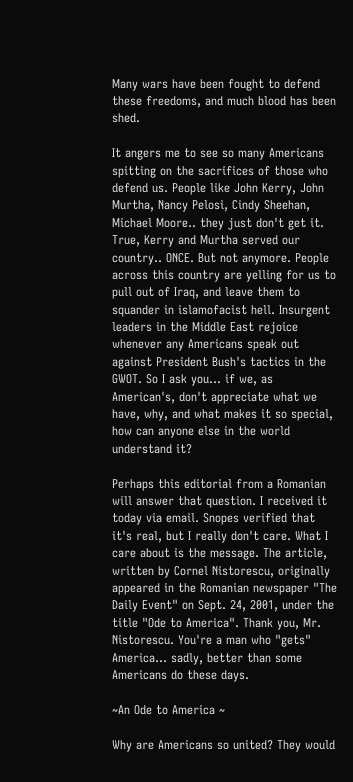Many wars have been fought to defend these freedoms, and much blood has been shed.

It angers me to see so many Americans spitting on the sacrifices of those who defend us. People like John Kerry, John Murtha, Nancy Pelosi, Cindy Sheehan, Michael Moore.. they just don't get it. True, Kerry and Murtha served our country.. ONCE. But not anymore. People across this country are yelling for us to pull out of Iraq, and leave them to squander in islamofacist hell. Insurgent leaders in the Middle East rejoice whenever any Americans speak out against President Bush's tactics in the GWOT. So I ask you... if we, as American's, don't appreciate what we have, why, and what makes it so special, how can anyone else in the world understand it?

Perhaps this editorial from a Romanian will answer that question. I received it today via email. Snopes verified that it's real, but I really don't care. What I care about is the message. The article, written by Cornel Nistorescu, originally appeared in the Romanian newspaper "The Daily Event" on Sept. 24, 2001, under the title "Ode to America". Thank you, Mr. Nistorescu. You're a man who "gets" America... sadly, better than some Americans do these days.

~An Ode to America ~

Why are Americans so united? They would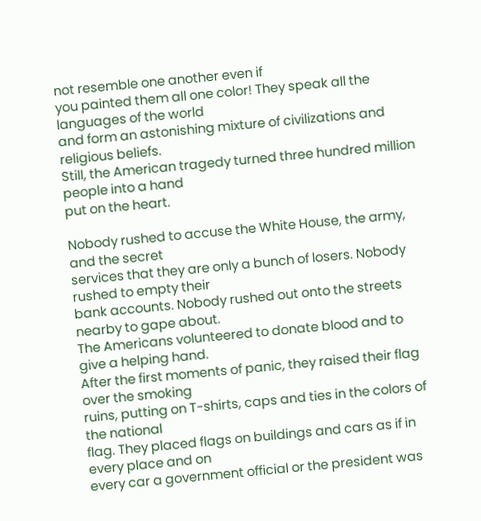not resemble one another even if
you painted them all one color! They speak all the languages of the world
and form an astonishing mixture of civilizations and religious beliefs.
Still, the American tragedy turned three hundred million people into a hand
put on the heart.

Nobody rushed to accuse the White House, the army, and the secret
services that they are only a bunch of losers. Nobody rushed to empty their
bank accounts. Nobody rushed out onto the streets nearby to gape about.
The Americans volunteered to donate blood and to give a helping hand.
After the first moments of panic, they raised their flag over the smoking
ruins, putting on T-shirts, caps and ties in the colors of the national
flag. They placed flags on buildings and cars as if in every place and on
every car a government official or the president was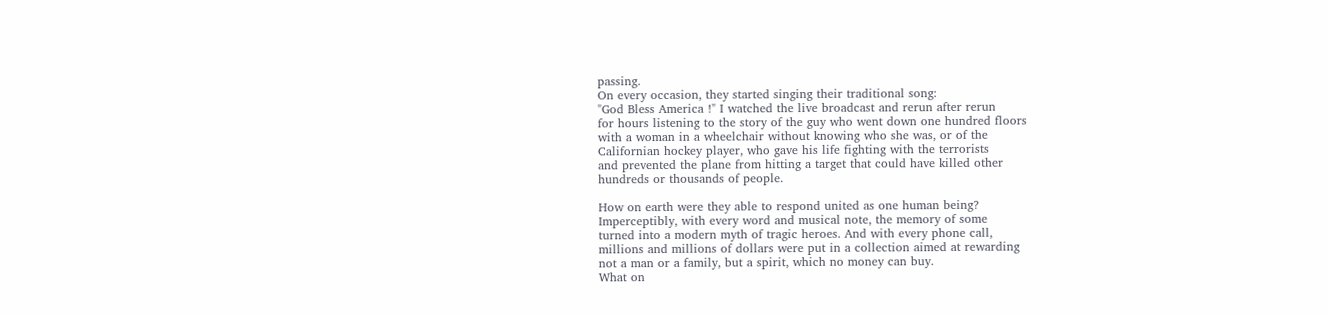passing.
On every occasion, they started singing their traditional song:
"God Bless America !" I watched the live broadcast and rerun after rerun
for hours listening to the story of the guy who went down one hundred floors
with a woman in a wheelchair without knowing who she was, or of the
Californian hockey player, who gave his life fighting with the terrorists
and prevented the plane from hitting a target that could have killed other
hundreds or thousands of people.

How on earth were they able to respond united as one human being?
Imperceptibly, with every word and musical note, the memory of some
turned into a modern myth of tragic heroes. And with every phone call,
millions and millions of dollars were put in a collection aimed at rewarding
not a man or a family, but a spirit, which no money can buy.
What on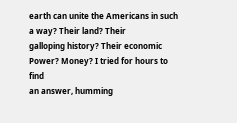earth can unite the Americans in such a way? Their land? Their
galloping history? Their economic Power? Money? I tried for hours to find
an answer, humming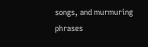songs, and murmuring phrases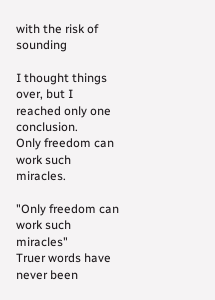with the risk of sounding

I thought things over, but I reached only one conclusion.
Only freedom can work such miracles.

"Only freedom can work such miracles"
Truer words have never been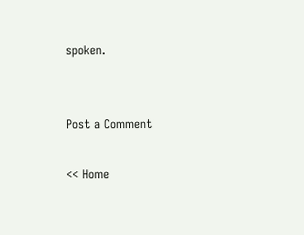spoken.


Post a Comment

<< Home